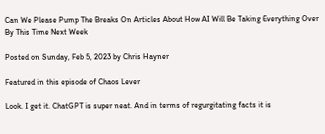Can We Please Pump The Breaks On Articles About How AI Will Be Taking Everything Over By This Time Next Week

Posted on Sunday, Feb 5, 2023 by Chris Hayner

Featured in this episode of Chaos Lever

Look. I get it. ChatGPT is super neat. And in terms of regurgitating facts it is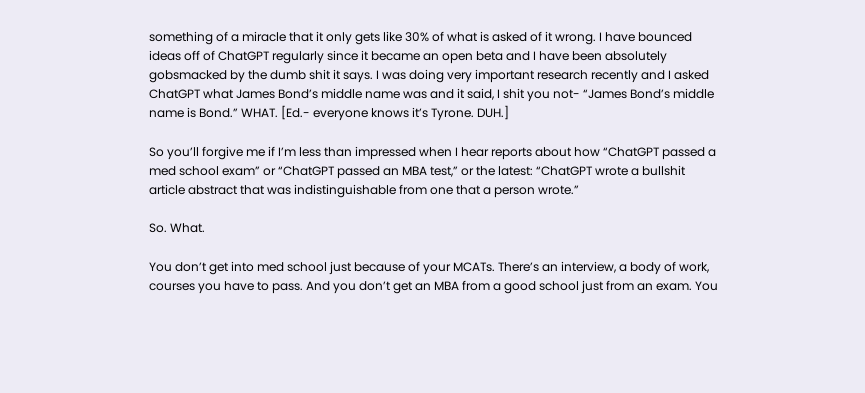something of a miracle that it only gets like 30% of what is asked of it wrong. I have bounced ideas off of ChatGPT regularly since it became an open beta and I have been absolutely gobsmacked by the dumb shit it says. I was doing very important research recently and I asked ChatGPT what James Bond’s middle name was and it said, I shit you not- “James Bond’s middle name is Bond.” WHAT. [Ed.- everyone knows it’s Tyrone. DUH.]

So you’ll forgive me if I’m less than impressed when I hear reports about how “ChatGPT passed a med school exam” or “ChatGPT passed an MBA test,” or the latest: “ChatGPT wrote a bullshit article abstract that was indistinguishable from one that a person wrote.”

So. What.

You don’t get into med school just because of your MCATs. There’s an interview, a body of work, courses you have to pass. And you don’t get an MBA from a good school just from an exam. You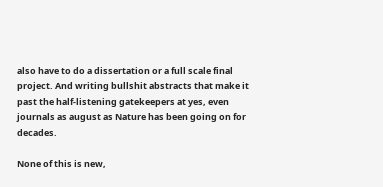also have to do a dissertation or a full scale final project. And writing bullshit abstracts that make it past the half-listening gatekeepers at yes, even journals as august as Nature has been going on for decades.

None of this is new,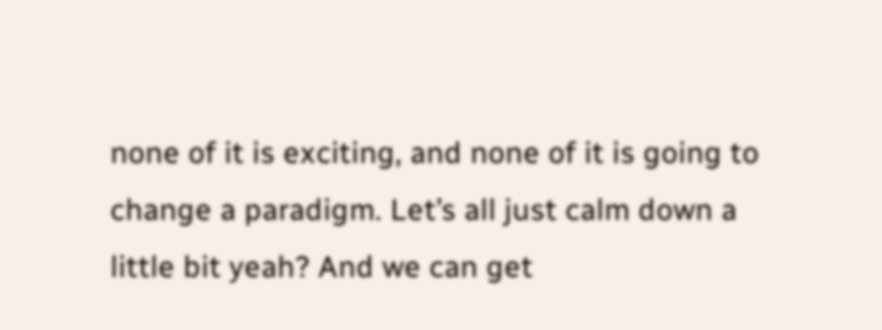none of it is exciting, and none of it is going to change a paradigm. Let’s all just calm down a little bit yeah? And we can get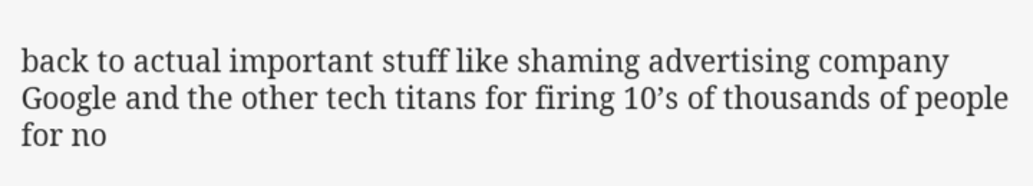back to actual important stuff like shaming advertising company Google and the other tech titans for firing 10’s of thousands of people for no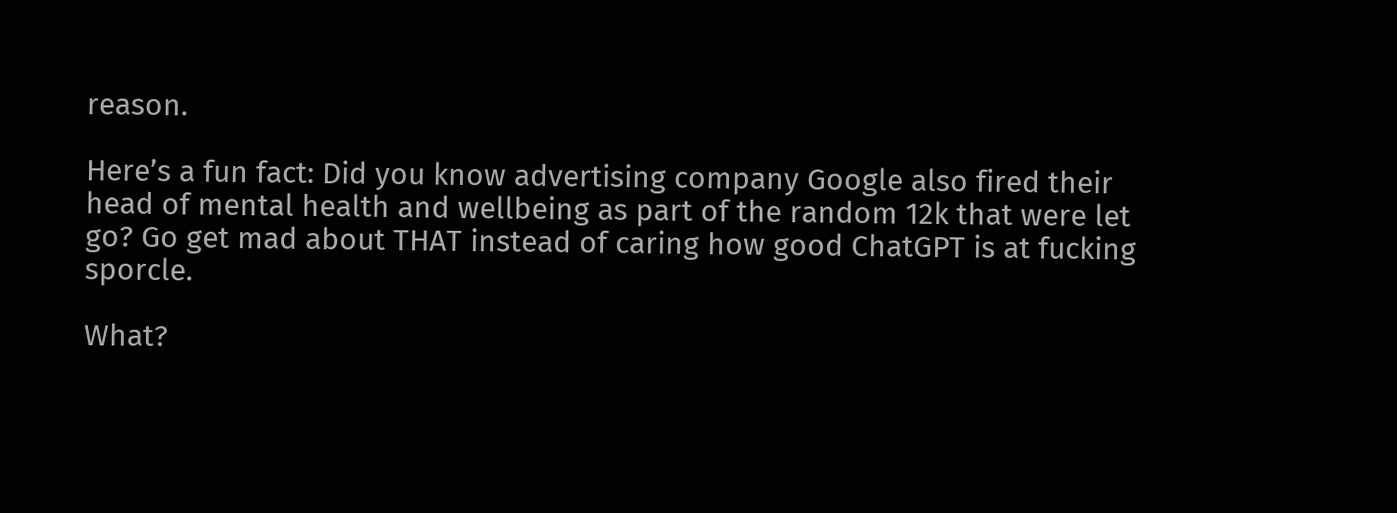reason.

Here’s a fun fact: Did you know advertising company Google also fired their head of mental health and wellbeing as part of the random 12k that were let go? Go get mad about THAT instead of caring how good ChatGPT is at fucking sporcle.

What?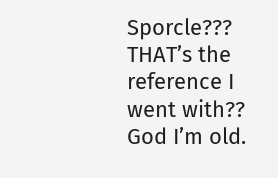Sporcle??? THAT’s the reference I went with?? God I’m old.